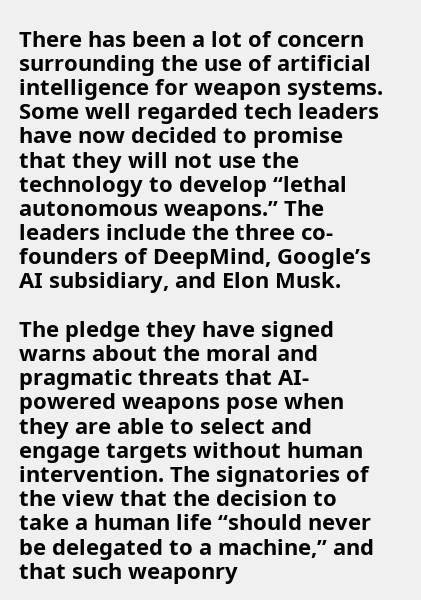There has been a lot of concern surrounding the use of artificial intelligence for weapon systems. Some well regarded tech leaders have now decided to promise that they will not use the technology to develop “lethal autonomous weapons.” The leaders include the three co-founders of DeepMind, Google’s AI subsidiary, and Elon Musk.

The pledge they have signed warns about the moral and pragmatic threats that AI-powered weapons pose when they are able to select and engage targets without human intervention. The signatories of the view that the decision to take a human life “should never be delegated to a machine,” and that such weaponry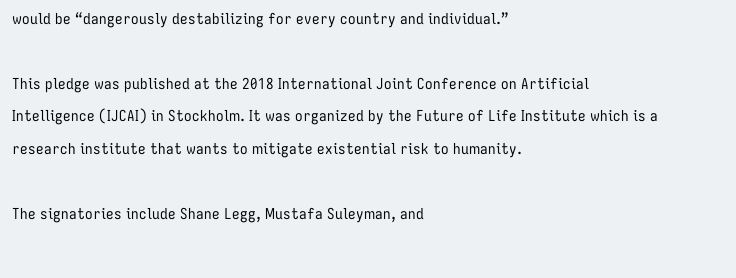would be “dangerously destabilizing for every country and individual.”

This pledge was published at the 2018 International Joint Conference on Artificial Intelligence (IJCAI) in Stockholm. It was organized by the Future of Life Institute which is a research institute that wants to mitigate existential risk to humanity.

The signatories include Shane Legg, Mustafa Suleyman, and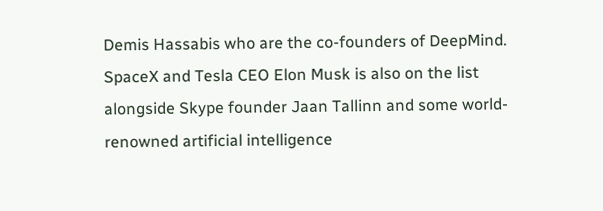Demis Hassabis who are the co-founders of DeepMind. SpaceX and Tesla CEO Elon Musk is also on the list alongside Skype founder Jaan Tallinn and some world-renowned artificial intelligence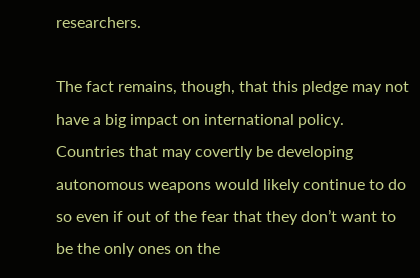researchers.

The fact remains, though, that this pledge may not have a big impact on international policy. Countries that may covertly be developing autonomous weapons would likely continue to do so even if out of the fear that they don’t want to be the only ones on the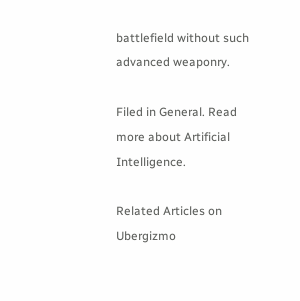battlefield without such advanced weaponry.

Filed in General. Read more about Artificial Intelligence.

Related Articles on Ubergizmo